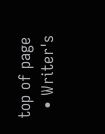top of page
  • Writer's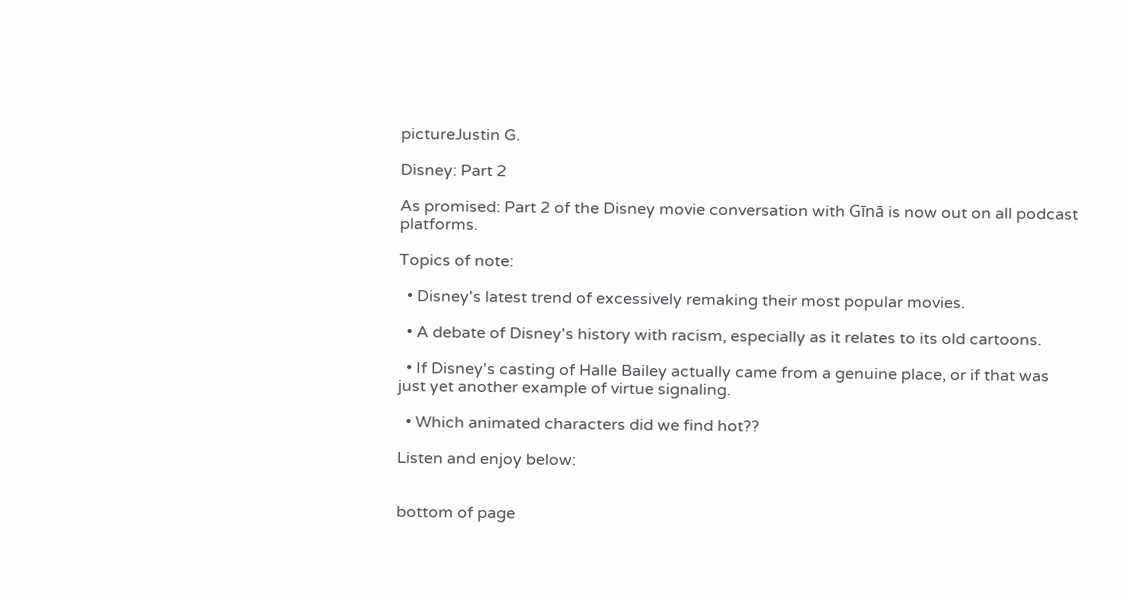pictureJustin G.

Disney: Part 2

As promised: Part 2 of the Disney movie conversation with Gīnā is now out on all podcast platforms.

Topics of note:

  • Disney's latest trend of excessively remaking their most popular movies.

  • A debate of Disney's history with racism, especially as it relates to its old cartoons.

  • If Disney's casting of Halle Bailey actually came from a genuine place, or if that was just yet another example of virtue signaling.

  • Which animated characters did we find hot??

Listen and enjoy below:


bottom of page